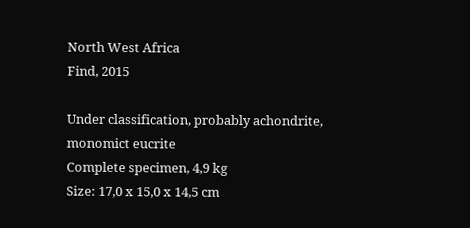North West Africa
Find, 2015

Under classification, probably achondrite, monomict eucrite
Complete specimen, 4,9 kg
Size: 17,0 x 15,0 x 14,5 cm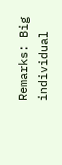Remarks: Big individual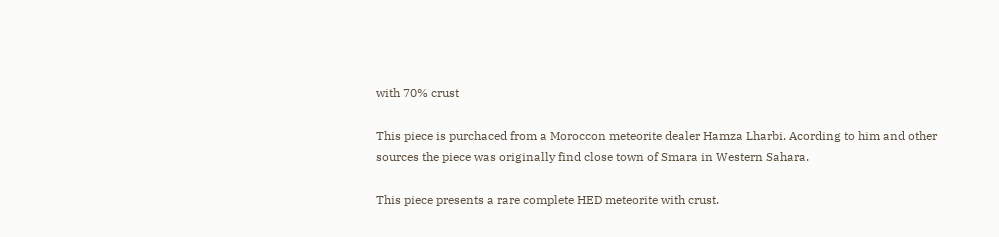with 70% crust

This piece is purchaced from a Moroccon meteorite dealer Hamza Lharbi. Acording to him and other sources the piece was originally find close town of Smara in Western Sahara.

This piece presents a rare complete HED meteorite with crust.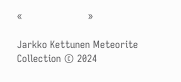«                      »

Jarkko Kettunen Meteorite Collection © 2024